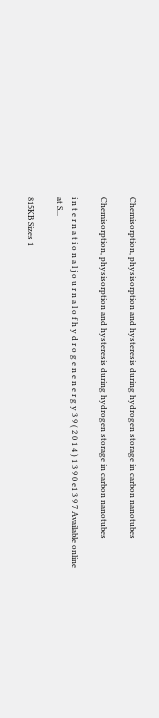Chemisorption, physisorption and hysteresis during hydrogen storage in carbon nanotubes

Chemisorption, physisorption and hysteresis during hydrogen storage in carbon nanotubes

i n t e r n a t i o n a l j o u r n a l o f h y d r o g e n e n e r g y 3 9 ( 2 0 1 4 ) 1 3 9 0 e1 3 9 7 Available online at S...

815KB Sizes 1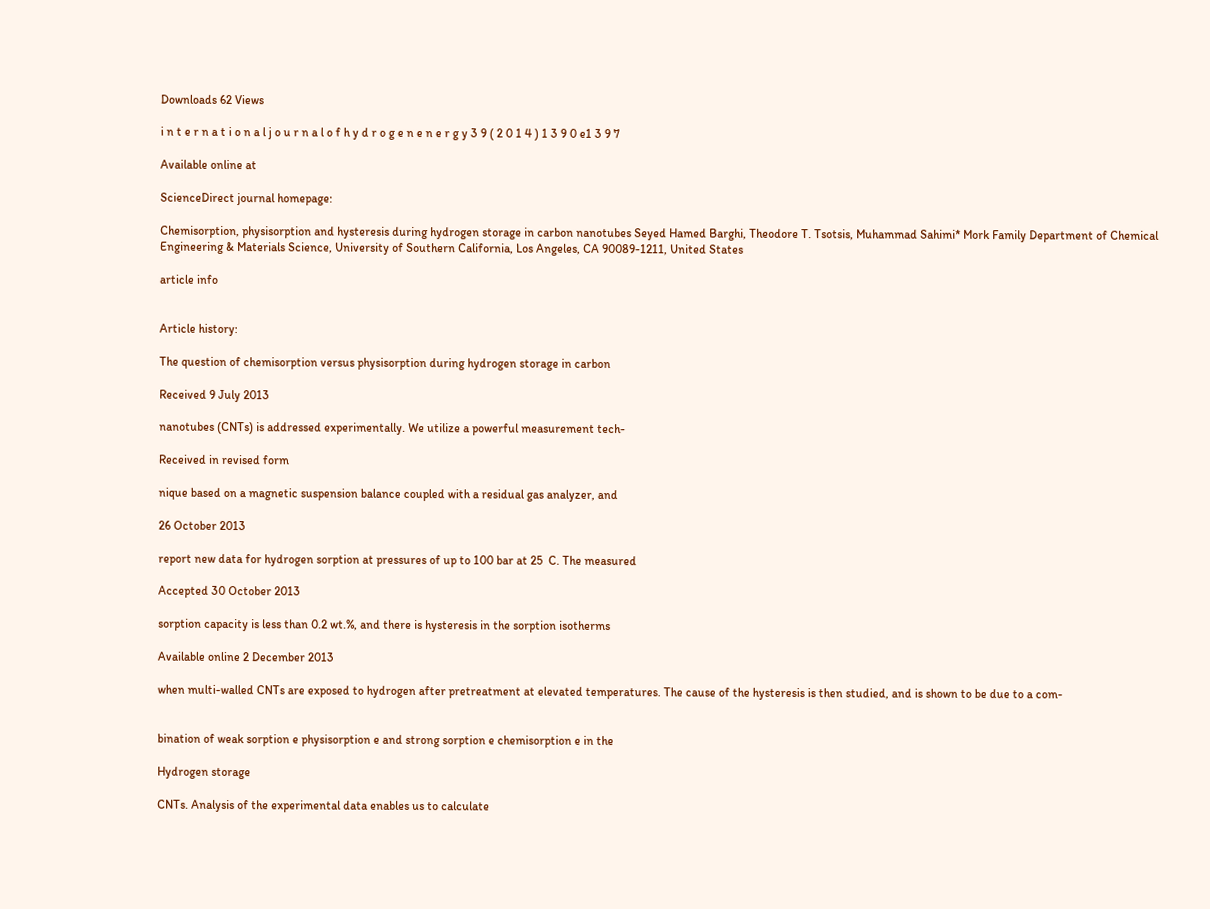Downloads 62 Views

i n t e r n a t i o n a l j o u r n a l o f h y d r o g e n e n e r g y 3 9 ( 2 0 1 4 ) 1 3 9 0 e1 3 9 7

Available online at

ScienceDirect journal homepage:

Chemisorption, physisorption and hysteresis during hydrogen storage in carbon nanotubes Seyed Hamed Barghi, Theodore T. Tsotsis, Muhammad Sahimi* Mork Family Department of Chemical Engineering & Materials Science, University of Southern California, Los Angeles, CA 90089-1211, United States

article info


Article history:

The question of chemisorption versus physisorption during hydrogen storage in carbon

Received 9 July 2013

nanotubes (CNTs) is addressed experimentally. We utilize a powerful measurement tech-

Received in revised form

nique based on a magnetic suspension balance coupled with a residual gas analyzer, and

26 October 2013

report new data for hydrogen sorption at pressures of up to 100 bar at 25  C. The measured

Accepted 30 October 2013

sorption capacity is less than 0.2 wt.%, and there is hysteresis in the sorption isotherms

Available online 2 December 2013

when multi-walled CNTs are exposed to hydrogen after pretreatment at elevated temperatures. The cause of the hysteresis is then studied, and is shown to be due to a com-


bination of weak sorption e physisorption e and strong sorption e chemisorption e in the

Hydrogen storage

CNTs. Analysis of the experimental data enables us to calculate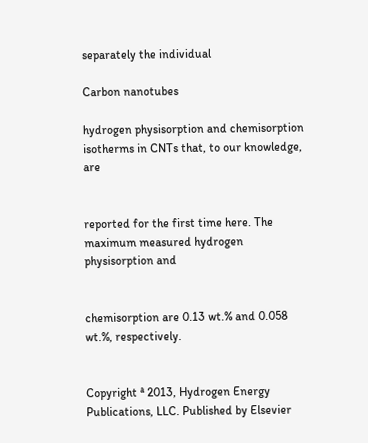separately the individual

Carbon nanotubes

hydrogen physisorption and chemisorption isotherms in CNTs that, to our knowledge, are


reported for the first time here. The maximum measured hydrogen physisorption and


chemisorption are 0.13 wt.% and 0.058 wt.%, respectively.


Copyright ª 2013, Hydrogen Energy Publications, LLC. Published by Elsevier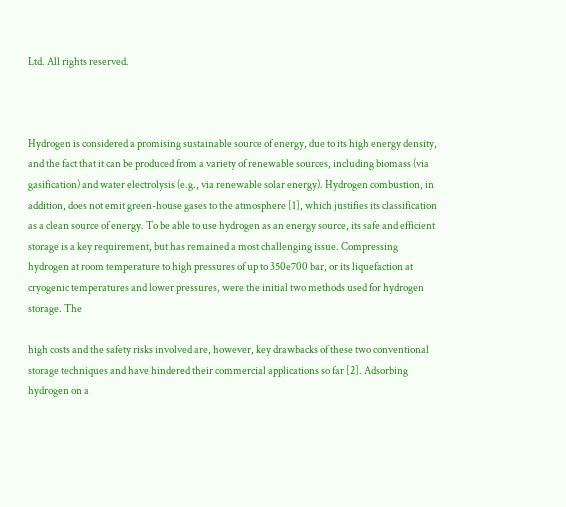Ltd. All rights reserved.



Hydrogen is considered a promising sustainable source of energy, due to its high energy density, and the fact that it can be produced from a variety of renewable sources, including biomass (via gasification) and water electrolysis (e.g., via renewable solar energy). Hydrogen combustion, in addition, does not emit green-house gases to the atmosphere [1], which justifies its classification as a clean source of energy. To be able to use hydrogen as an energy source, its safe and efficient storage is a key requirement, but has remained a most challenging issue. Compressing hydrogen at room temperature to high pressures of up to 350e700 bar, or its liquefaction at cryogenic temperatures and lower pressures, were the initial two methods used for hydrogen storage. The

high costs and the safety risks involved are, however, key drawbacks of these two conventional storage techniques and have hindered their commercial applications so far [2]. Adsorbing hydrogen on a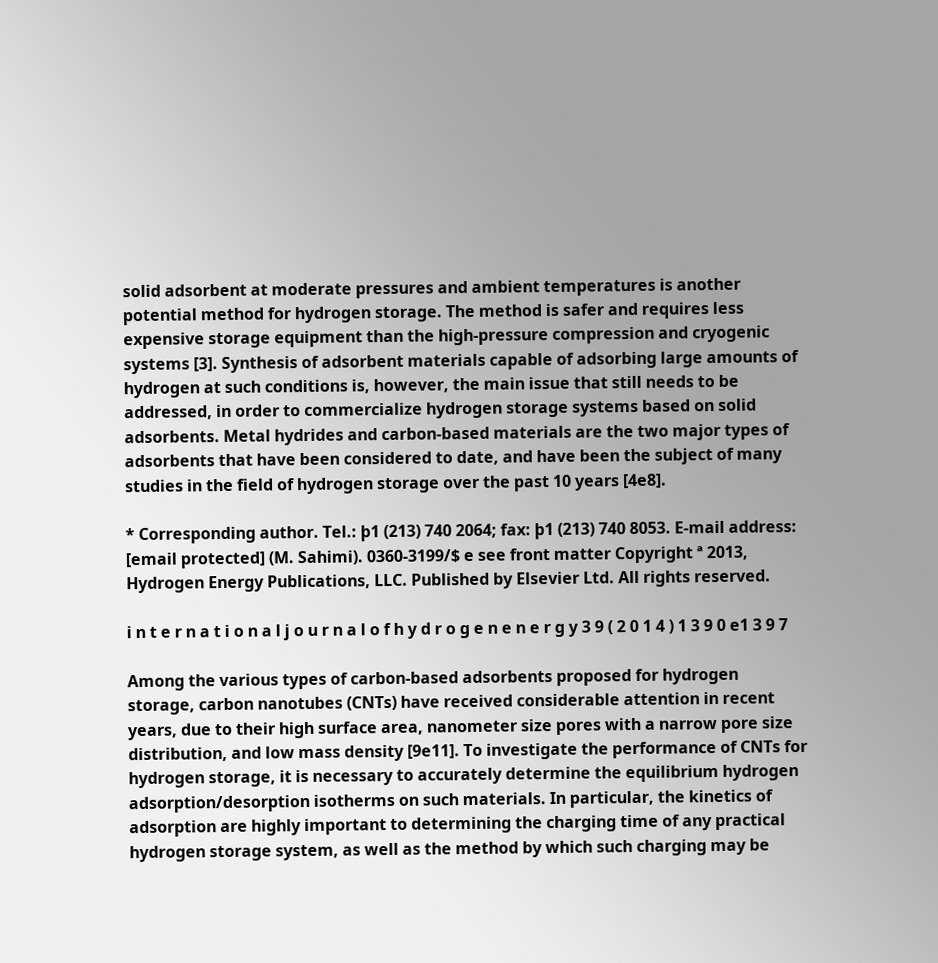solid adsorbent at moderate pressures and ambient temperatures is another potential method for hydrogen storage. The method is safer and requires less expensive storage equipment than the high-pressure compression and cryogenic systems [3]. Synthesis of adsorbent materials capable of adsorbing large amounts of hydrogen at such conditions is, however, the main issue that still needs to be addressed, in order to commercialize hydrogen storage systems based on solid adsorbents. Metal hydrides and carbon-based materials are the two major types of adsorbents that have been considered to date, and have been the subject of many studies in the field of hydrogen storage over the past 10 years [4e8].

* Corresponding author. Tel.: þ1 (213) 740 2064; fax: þ1 (213) 740 8053. E-mail address: [email protected] (M. Sahimi). 0360-3199/$ e see front matter Copyright ª 2013, Hydrogen Energy Publications, LLC. Published by Elsevier Ltd. All rights reserved.

i n t e r n a t i o n a l j o u r n a l o f h y d r o g e n e n e r g y 3 9 ( 2 0 1 4 ) 1 3 9 0 e1 3 9 7

Among the various types of carbon-based adsorbents proposed for hydrogen storage, carbon nanotubes (CNTs) have received considerable attention in recent years, due to their high surface area, nanometer size pores with a narrow pore size distribution, and low mass density [9e11]. To investigate the performance of CNTs for hydrogen storage, it is necessary to accurately determine the equilibrium hydrogen adsorption/desorption isotherms on such materials. In particular, the kinetics of adsorption are highly important to determining the charging time of any practical hydrogen storage system, as well as the method by which such charging may be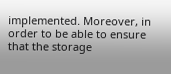implemented. Moreover, in order to be able to ensure that the storage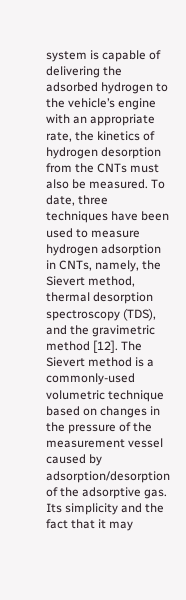system is capable of delivering the adsorbed hydrogen to the vehicle’s engine with an appropriate rate, the kinetics of hydrogen desorption from the CNTs must also be measured. To date, three techniques have been used to measure hydrogen adsorption in CNTs, namely, the Sievert method, thermal desorption spectroscopy (TDS), and the gravimetric method [12]. The Sievert method is a commonly-used volumetric technique based on changes in the pressure of the measurement vessel caused by adsorption/desorption of the adsorptive gas. Its simplicity and the fact that it may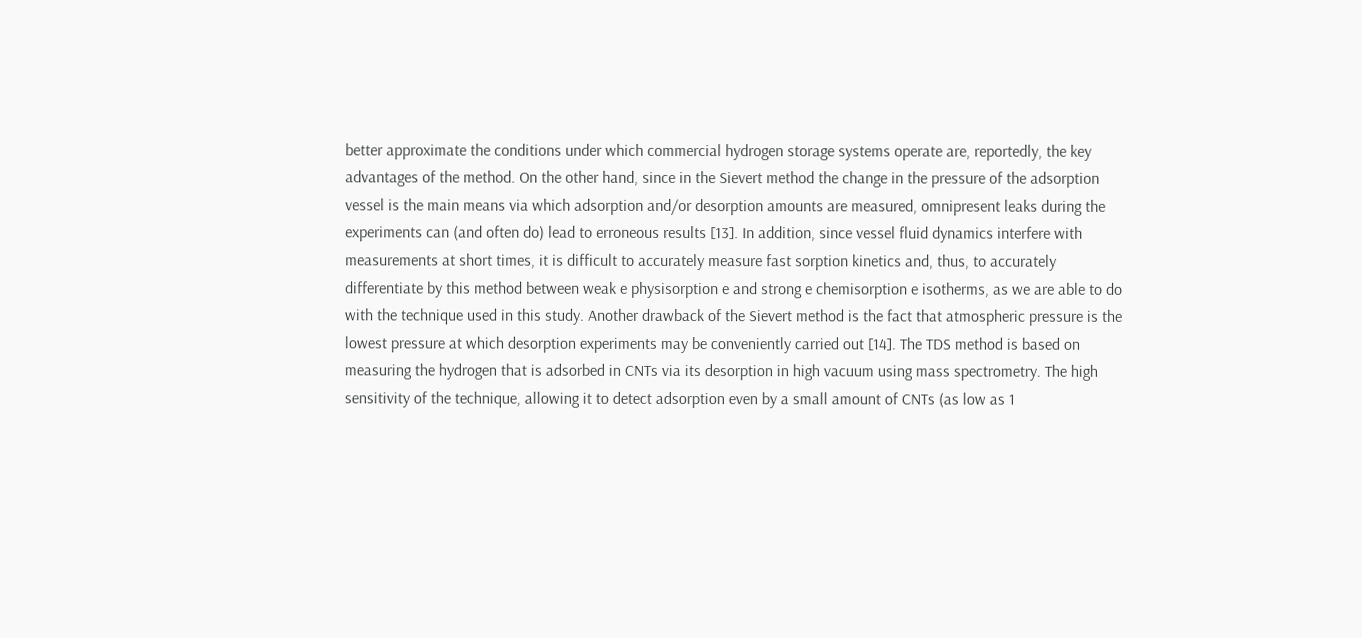better approximate the conditions under which commercial hydrogen storage systems operate are, reportedly, the key advantages of the method. On the other hand, since in the Sievert method the change in the pressure of the adsorption vessel is the main means via which adsorption and/or desorption amounts are measured, omnipresent leaks during the experiments can (and often do) lead to erroneous results [13]. In addition, since vessel fluid dynamics interfere with measurements at short times, it is difficult to accurately measure fast sorption kinetics and, thus, to accurately differentiate by this method between weak e physisorption e and strong e chemisorption e isotherms, as we are able to do with the technique used in this study. Another drawback of the Sievert method is the fact that atmospheric pressure is the lowest pressure at which desorption experiments may be conveniently carried out [14]. The TDS method is based on measuring the hydrogen that is adsorbed in CNTs via its desorption in high vacuum using mass spectrometry. The high sensitivity of the technique, allowing it to detect adsorption even by a small amount of CNTs (as low as 1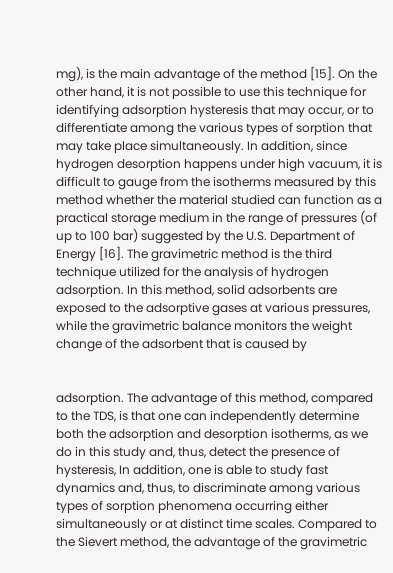mg), is the main advantage of the method [15]. On the other hand, it is not possible to use this technique for identifying adsorption hysteresis that may occur, or to differentiate among the various types of sorption that may take place simultaneously. In addition, since hydrogen desorption happens under high vacuum, it is difficult to gauge from the isotherms measured by this method whether the material studied can function as a practical storage medium in the range of pressures (of up to 100 bar) suggested by the U.S. Department of Energy [16]. The gravimetric method is the third technique utilized for the analysis of hydrogen adsorption. In this method, solid adsorbents are exposed to the adsorptive gases at various pressures, while the gravimetric balance monitors the weight change of the adsorbent that is caused by


adsorption. The advantage of this method, compared to the TDS, is that one can independently determine both the adsorption and desorption isotherms, as we do in this study and, thus, detect the presence of hysteresis, In addition, one is able to study fast dynamics and, thus, to discriminate among various types of sorption phenomena occurring either simultaneously or at distinct time scales. Compared to the Sievert method, the advantage of the gravimetric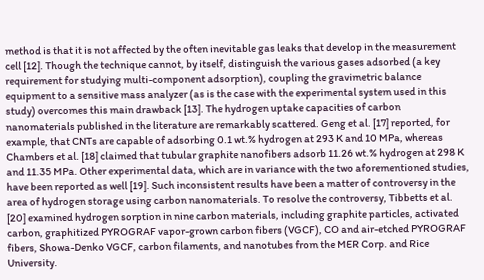method is that it is not affected by the often inevitable gas leaks that develop in the measurement cell [12]. Though the technique cannot, by itself, distinguish the various gases adsorbed (a key requirement for studying multi-component adsorption), coupling the gravimetric balance equipment to a sensitive mass analyzer (as is the case with the experimental system used in this study) overcomes this main drawback [13]. The hydrogen uptake capacities of carbon nanomaterials published in the literature are remarkably scattered. Geng et al. [17] reported, for example, that CNTs are capable of adsorbing 0.1 wt.% hydrogen at 293 K and 10 MPa, whereas Chambers et al. [18] claimed that tubular graphite nanofibers adsorb 11.26 wt.% hydrogen at 298 K and 11.35 MPa. Other experimental data, which are in variance with the two aforementioned studies, have been reported as well [19]. Such inconsistent results have been a matter of controversy in the area of hydrogen storage using carbon nanomaterials. To resolve the controversy, Tibbetts et al. [20] examined hydrogen sorption in nine carbon materials, including graphite particles, activated carbon, graphitized PYROGRAF vapor-grown carbon fibers (VGCF), CO and air-etched PYROGRAF fibers, Showa-Denko VGCF, carbon filaments, and nanotubes from the MER Corp. and Rice University.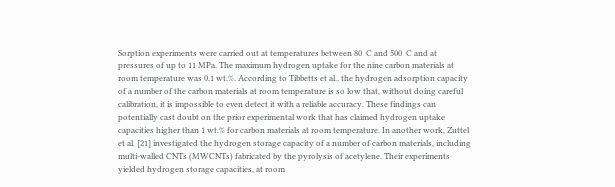Sorption experiments were carried out at temperatures between 80  C and 500  C and at pressures of up to 11 MPa. The maximum hydrogen uptake for the nine carbon materials at room temperature was 0.1 wt.%. According to Tibbetts et al., the hydrogen adsorption capacity of a number of the carbon materials at room temperature is so low that, without doing careful calibration, it is impossible to even detect it with a reliable accuracy. These findings can potentially cast doubt on the prior experimental work that has claimed hydrogen uptake capacities higher than 1 wt.% for carbon materials at room temperature. In another work, Zuttel et al. [21] investigated the hydrogen storage capacity of a number of carbon materials, including multi-walled CNTs (MWCNTs) fabricated by the pyrolysis of acetylene. Their experiments yielded hydrogen storage capacities, at room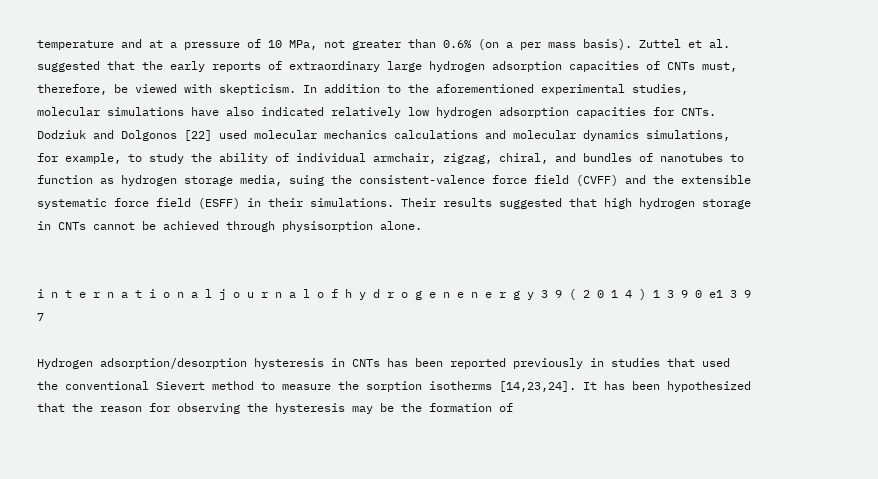temperature and at a pressure of 10 MPa, not greater than 0.6% (on a per mass basis). Zuttel et al. suggested that the early reports of extraordinary large hydrogen adsorption capacities of CNTs must, therefore, be viewed with skepticism. In addition to the aforementioned experimental studies, molecular simulations have also indicated relatively low hydrogen adsorption capacities for CNTs. Dodziuk and Dolgonos [22] used molecular mechanics calculations and molecular dynamics simulations, for example, to study the ability of individual armchair, zigzag, chiral, and bundles of nanotubes to function as hydrogen storage media, suing the consistent-valence force field (CVFF) and the extensible systematic force field (ESFF) in their simulations. Their results suggested that high hydrogen storage in CNTs cannot be achieved through physisorption alone.


i n t e r n a t i o n a l j o u r n a l o f h y d r o g e n e n e r g y 3 9 ( 2 0 1 4 ) 1 3 9 0 e1 3 9 7

Hydrogen adsorption/desorption hysteresis in CNTs has been reported previously in studies that used the conventional Sievert method to measure the sorption isotherms [14,23,24]. It has been hypothesized that the reason for observing the hysteresis may be the formation of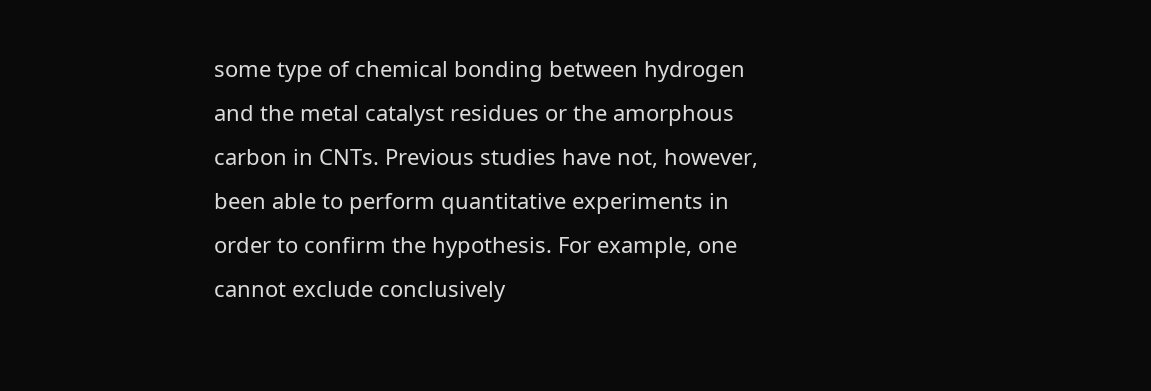some type of chemical bonding between hydrogen and the metal catalyst residues or the amorphous carbon in CNTs. Previous studies have not, however, been able to perform quantitative experiments in order to confirm the hypothesis. For example, one cannot exclude conclusively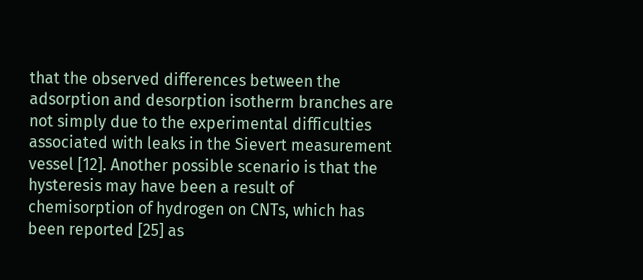that the observed differences between the adsorption and desorption isotherm branches are not simply due to the experimental difficulties associated with leaks in the Sievert measurement vessel [12]. Another possible scenario is that the hysteresis may have been a result of chemisorption of hydrogen on CNTs, which has been reported [25] as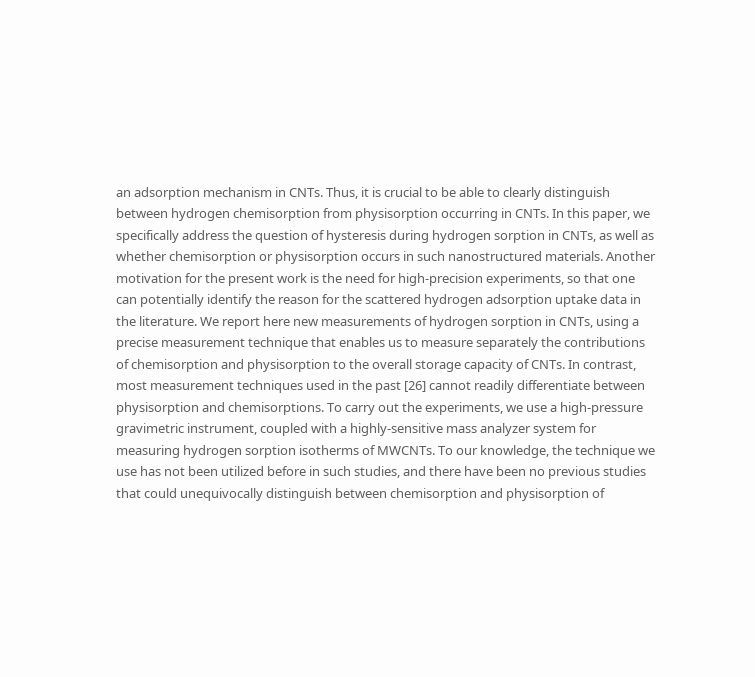an adsorption mechanism in CNTs. Thus, it is crucial to be able to clearly distinguish between hydrogen chemisorption from physisorption occurring in CNTs. In this paper, we specifically address the question of hysteresis during hydrogen sorption in CNTs, as well as whether chemisorption or physisorption occurs in such nanostructured materials. Another motivation for the present work is the need for high-precision experiments, so that one can potentially identify the reason for the scattered hydrogen adsorption uptake data in the literature. We report here new measurements of hydrogen sorption in CNTs, using a precise measurement technique that enables us to measure separately the contributions of chemisorption and physisorption to the overall storage capacity of CNTs. In contrast, most measurement techniques used in the past [26] cannot readily differentiate between physisorption and chemisorptions. To carry out the experiments, we use a high-pressure gravimetric instrument, coupled with a highly-sensitive mass analyzer system for measuring hydrogen sorption isotherms of MWCNTs. To our knowledge, the technique we use has not been utilized before in such studies, and there have been no previous studies that could unequivocally distinguish between chemisorption and physisorption of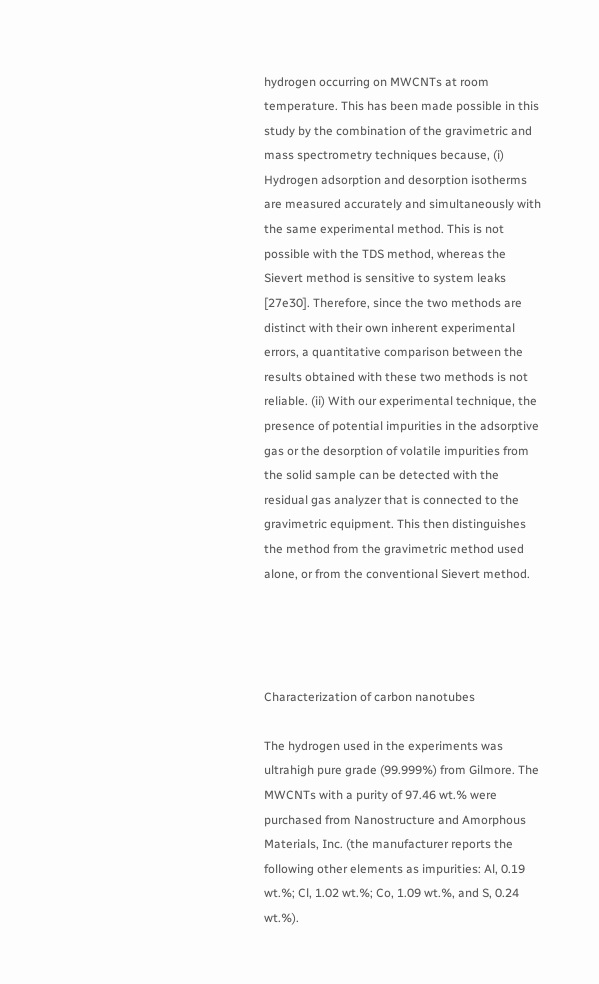hydrogen occurring on MWCNTs at room temperature. This has been made possible in this study by the combination of the gravimetric and mass spectrometry techniques because, (i) Hydrogen adsorption and desorption isotherms are measured accurately and simultaneously with the same experimental method. This is not possible with the TDS method, whereas the Sievert method is sensitive to system leaks [27e30]. Therefore, since the two methods are distinct with their own inherent experimental errors, a quantitative comparison between the results obtained with these two methods is not reliable. (ii) With our experimental technique, the presence of potential impurities in the adsorptive gas or the desorption of volatile impurities from the solid sample can be detected with the residual gas analyzer that is connected to the gravimetric equipment. This then distinguishes the method from the gravimetric method used alone, or from the conventional Sievert method.




Characterization of carbon nanotubes

The hydrogen used in the experiments was ultrahigh pure grade (99.999%) from Gilmore. The MWCNTs with a purity of 97.46 wt.% were purchased from Nanostructure and Amorphous Materials, Inc. (the manufacturer reports the following other elements as impurities: Al, 0.19 wt.%; Cl, 1.02 wt.%; Co, 1.09 wt.%, and S, 0.24 wt.%).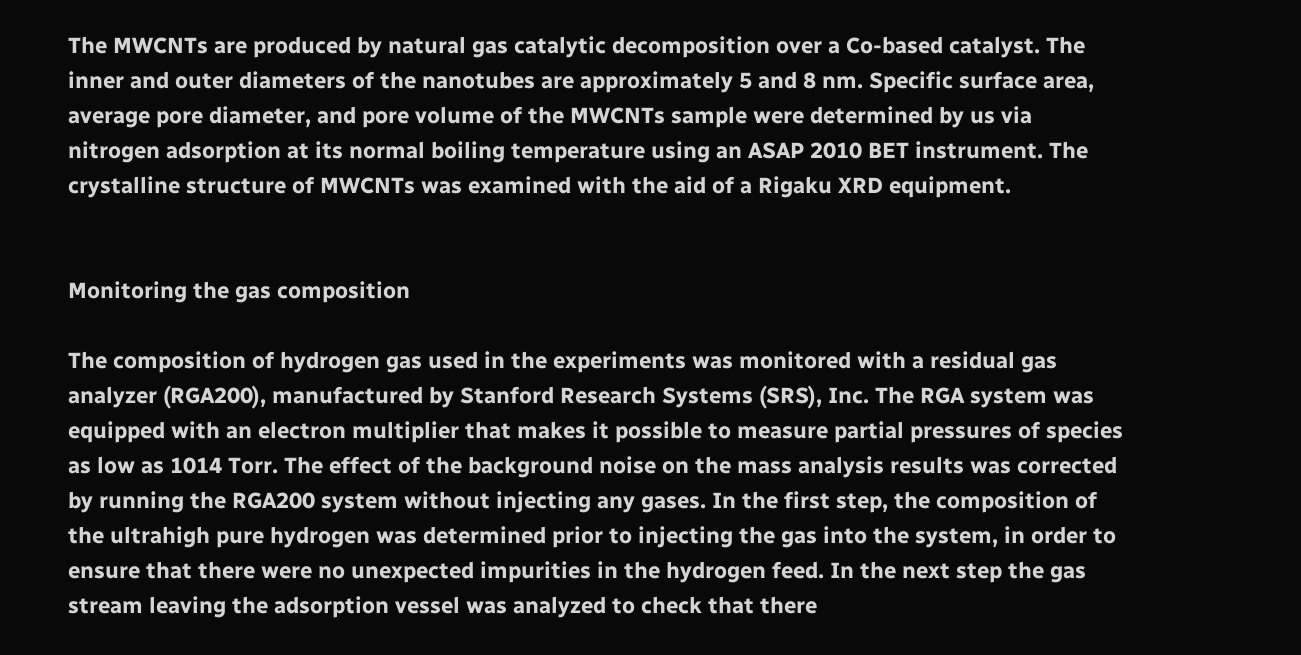The MWCNTs are produced by natural gas catalytic decomposition over a Co-based catalyst. The inner and outer diameters of the nanotubes are approximately 5 and 8 nm. Specific surface area, average pore diameter, and pore volume of the MWCNTs sample were determined by us via nitrogen adsorption at its normal boiling temperature using an ASAP 2010 BET instrument. The crystalline structure of MWCNTs was examined with the aid of a Rigaku XRD equipment.


Monitoring the gas composition

The composition of hydrogen gas used in the experiments was monitored with a residual gas analyzer (RGA200), manufactured by Stanford Research Systems (SRS), Inc. The RGA system was equipped with an electron multiplier that makes it possible to measure partial pressures of species as low as 1014 Torr. The effect of the background noise on the mass analysis results was corrected by running the RGA200 system without injecting any gases. In the first step, the composition of the ultrahigh pure hydrogen was determined prior to injecting the gas into the system, in order to ensure that there were no unexpected impurities in the hydrogen feed. In the next step the gas stream leaving the adsorption vessel was analyzed to check that there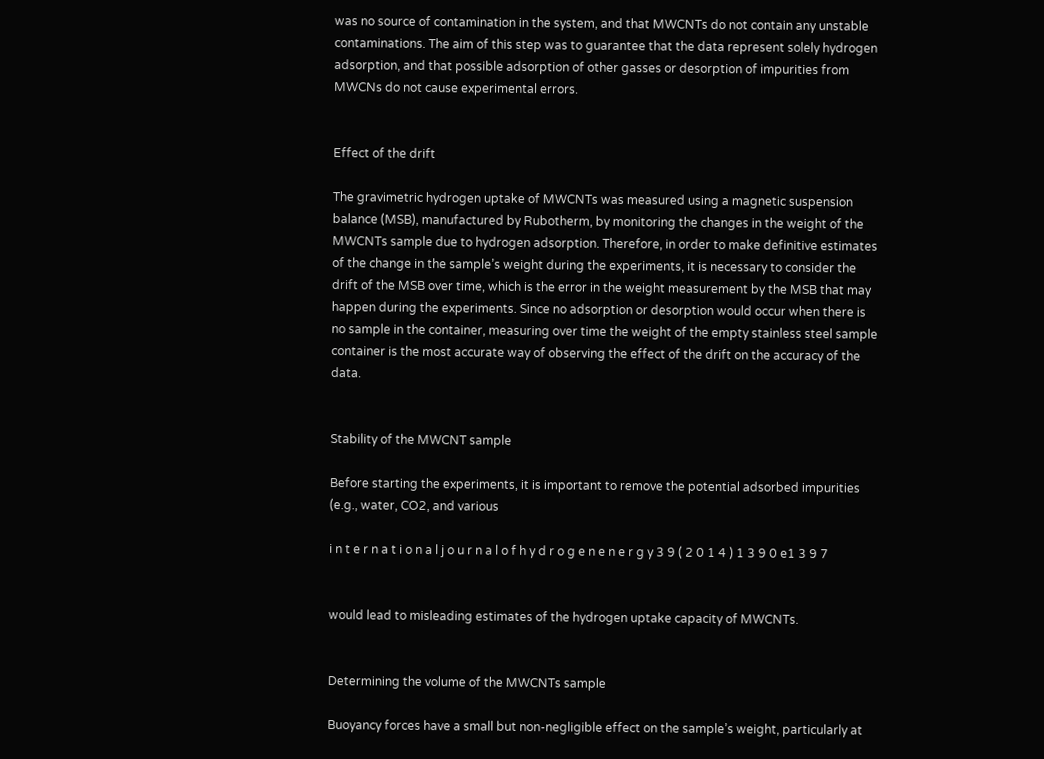was no source of contamination in the system, and that MWCNTs do not contain any unstable contaminations. The aim of this step was to guarantee that the data represent solely hydrogen adsorption, and that possible adsorption of other gasses or desorption of impurities from MWCNs do not cause experimental errors.


Effect of the drift

The gravimetric hydrogen uptake of MWCNTs was measured using a magnetic suspension balance (MSB), manufactured by Rubotherm, by monitoring the changes in the weight of the MWCNTs sample due to hydrogen adsorption. Therefore, in order to make definitive estimates of the change in the sample’s weight during the experiments, it is necessary to consider the drift of the MSB over time, which is the error in the weight measurement by the MSB that may happen during the experiments. Since no adsorption or desorption would occur when there is no sample in the container, measuring over time the weight of the empty stainless steel sample container is the most accurate way of observing the effect of the drift on the accuracy of the data.


Stability of the MWCNT sample

Before starting the experiments, it is important to remove the potential adsorbed impurities (e.g., water, CO2, and various

i n t e r n a t i o n a l j o u r n a l o f h y d r o g e n e n e r g y 3 9 ( 2 0 1 4 ) 1 3 9 0 e1 3 9 7


would lead to misleading estimates of the hydrogen uptake capacity of MWCNTs.


Determining the volume of the MWCNTs sample

Buoyancy forces have a small but non-negligible effect on the sample’s weight, particularly at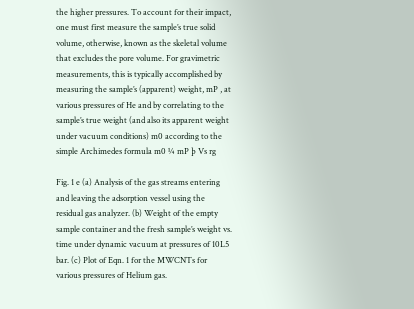the higher pressures. To account for their impact, one must first measure the sample’s true solid volume, otherwise, known as the skeletal volume that excludes the pore volume. For gravimetric measurements, this is typically accomplished by measuring the sample’s (apparent) weight, mP , at various pressures of He and by correlating to the sample’s true weight (and also its apparent weight under vacuum conditions) m0 according to the simple Archimedes formula m0 ¼ mP þ Vs rg

Fig. 1 e (a) Analysis of the gas streams entering and leaving the adsorption vessel using the residual gas analyzer. (b) Weight of the empty sample container and the fresh sample’s weight vs. time under dynamic vacuum at pressures of 10L5 bar. (c) Plot of Eqn. 1 for the MWCNTs for various pressures of Helium gas.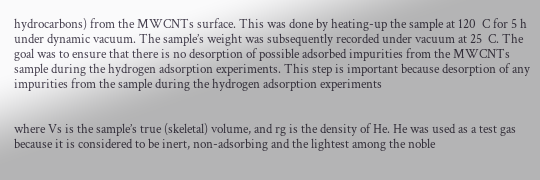hydrocarbons) from the MWCNTs surface. This was done by heating-up the sample at 120  C for 5 h under dynamic vacuum. The sample’s weight was subsequently recorded under vacuum at 25  C. The goal was to ensure that there is no desorption of possible adsorbed impurities from the MWCNTs sample during the hydrogen adsorption experiments. This step is important because desorption of any impurities from the sample during the hydrogen adsorption experiments


where Vs is the sample’s true (skeletal) volume, and rg is the density of He. He was used as a test gas because it is considered to be inert, non-adsorbing and the lightest among the noble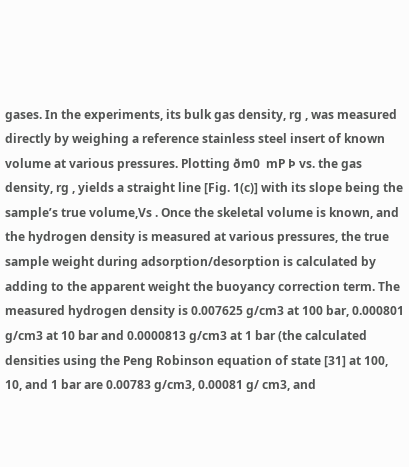gases. In the experiments, its bulk gas density, rg , was measured directly by weighing a reference stainless steel insert of known volume at various pressures. Plotting ðm0  mP Þ vs. the gas density, rg , yields a straight line [Fig. 1(c)] with its slope being the sample’s true volume,Vs . Once the skeletal volume is known, and the hydrogen density is measured at various pressures, the true sample weight during adsorption/desorption is calculated by adding to the apparent weight the buoyancy correction term. The measured hydrogen density is 0.007625 g/cm3 at 100 bar, 0.000801 g/cm3 at 10 bar and 0.0000813 g/cm3 at 1 bar (the calculated densities using the Peng Robinson equation of state [31] at 100, 10, and 1 bar are 0.00783 g/cm3, 0.00081 g/ cm3, and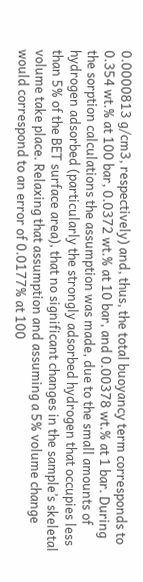0.0000813 g/cm3, respectively) and, thus, the total buoyancy term corresponds to 0.354 wt.% at 100 bar, 0.0372 wt.% at 10 bar, and 0.00378 wt.% at 1 bar. During the sorption calculations the assumption was made, due to the small amounts of hydrogen adsorbed (particularly the strongly adsorbed hydrogen that occupies less than 5% of the BET surface area), that no significant changes in the sample’s skeletal volume take place. Relaxing that assumption and assuming a 5% volume change would correspond to an error of 0.0177% at 100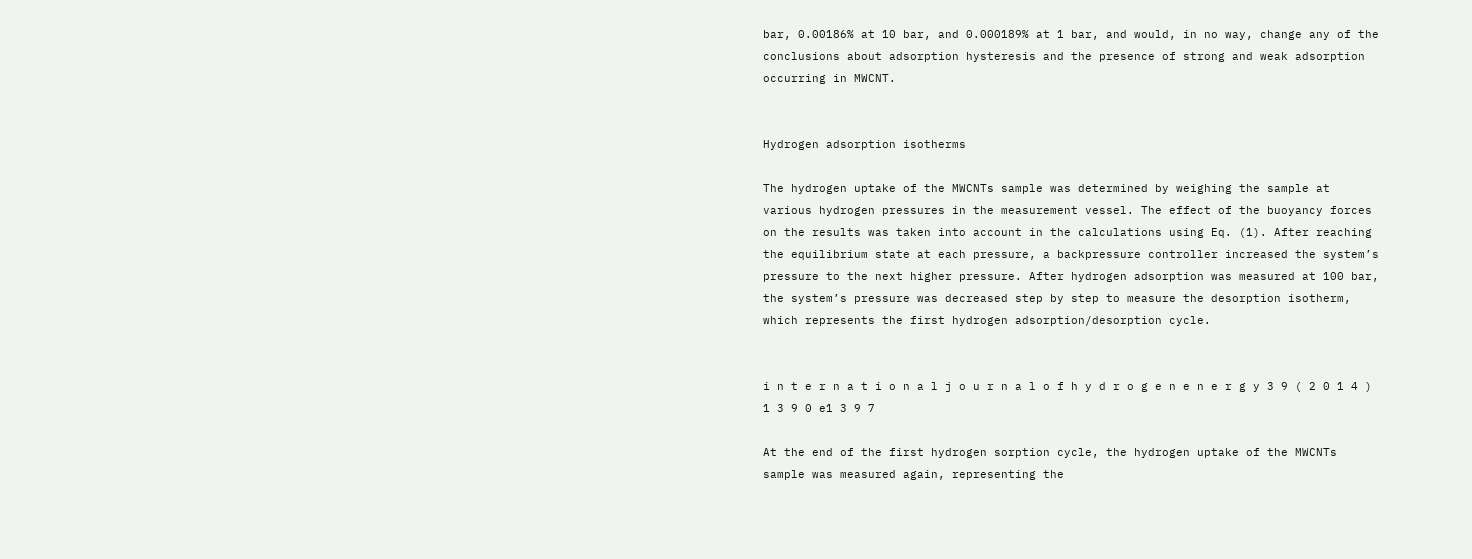bar, 0.00186% at 10 bar, and 0.000189% at 1 bar, and would, in no way, change any of the conclusions about adsorption hysteresis and the presence of strong and weak adsorption occurring in MWCNT.


Hydrogen adsorption isotherms

The hydrogen uptake of the MWCNTs sample was determined by weighing the sample at various hydrogen pressures in the measurement vessel. The effect of the buoyancy forces on the results was taken into account in the calculations using Eq. (1). After reaching the equilibrium state at each pressure, a backpressure controller increased the system’s pressure to the next higher pressure. After hydrogen adsorption was measured at 100 bar, the system’s pressure was decreased step by step to measure the desorption isotherm, which represents the first hydrogen adsorption/desorption cycle.


i n t e r n a t i o n a l j o u r n a l o f h y d r o g e n e n e r g y 3 9 ( 2 0 1 4 ) 1 3 9 0 e1 3 9 7

At the end of the first hydrogen sorption cycle, the hydrogen uptake of the MWCNTs sample was measured again, representing the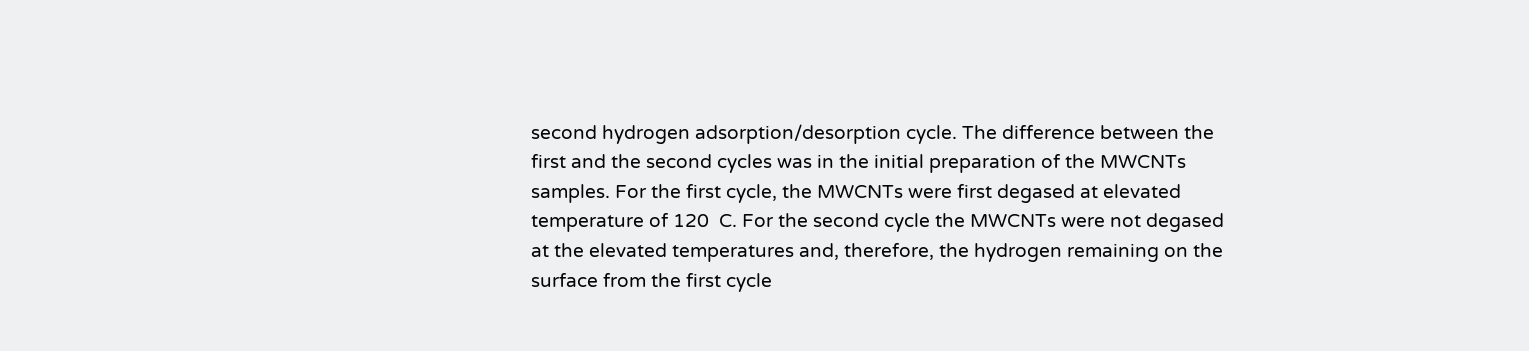second hydrogen adsorption/desorption cycle. The difference between the first and the second cycles was in the initial preparation of the MWCNTs samples. For the first cycle, the MWCNTs were first degased at elevated temperature of 120  C. For the second cycle the MWCNTs were not degased at the elevated temperatures and, therefore, the hydrogen remaining on the surface from the first cycle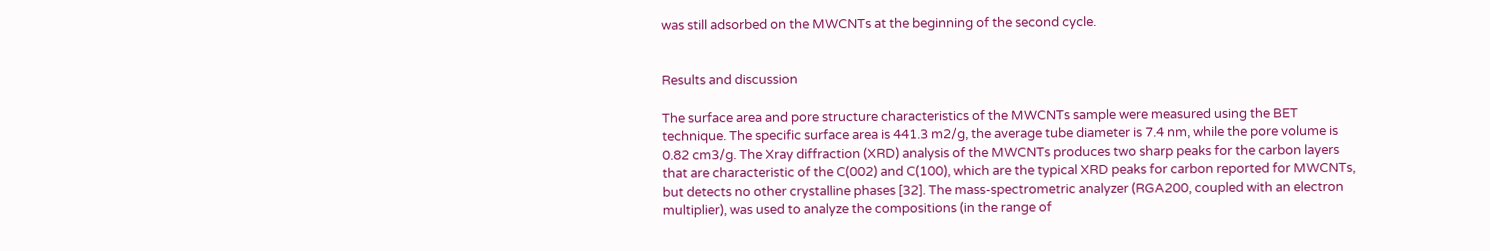was still adsorbed on the MWCNTs at the beginning of the second cycle.


Results and discussion

The surface area and pore structure characteristics of the MWCNTs sample were measured using the BET technique. The specific surface area is 441.3 m2/g, the average tube diameter is 7.4 nm, while the pore volume is 0.82 cm3/g. The Xray diffraction (XRD) analysis of the MWCNTs produces two sharp peaks for the carbon layers that are characteristic of the C(002) and C(100), which are the typical XRD peaks for carbon reported for MWCNTs, but detects no other crystalline phases [32]. The mass-spectrometric analyzer (RGA200, coupled with an electron multiplier), was used to analyze the compositions (in the range of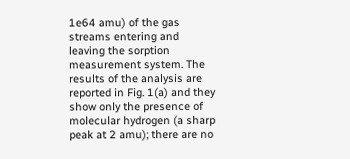1e64 amu) of the gas streams entering and leaving the sorption measurement system. The results of the analysis are reported in Fig. 1(a) and they show only the presence of molecular hydrogen (a sharp peak at 2 amu); there are no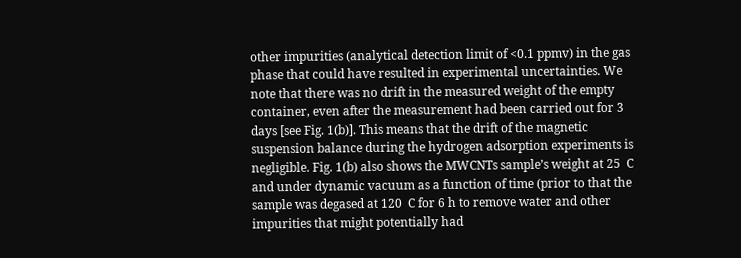other impurities (analytical detection limit of <0.1 ppmv) in the gas phase that could have resulted in experimental uncertainties. We note that there was no drift in the measured weight of the empty container, even after the measurement had been carried out for 3 days [see Fig. 1(b)]. This means that the drift of the magnetic suspension balance during the hydrogen adsorption experiments is negligible. Fig. 1(b) also shows the MWCNTs sample’s weight at 25  C and under dynamic vacuum as a function of time (prior to that the sample was degased at 120  C for 6 h to remove water and other impurities that might potentially had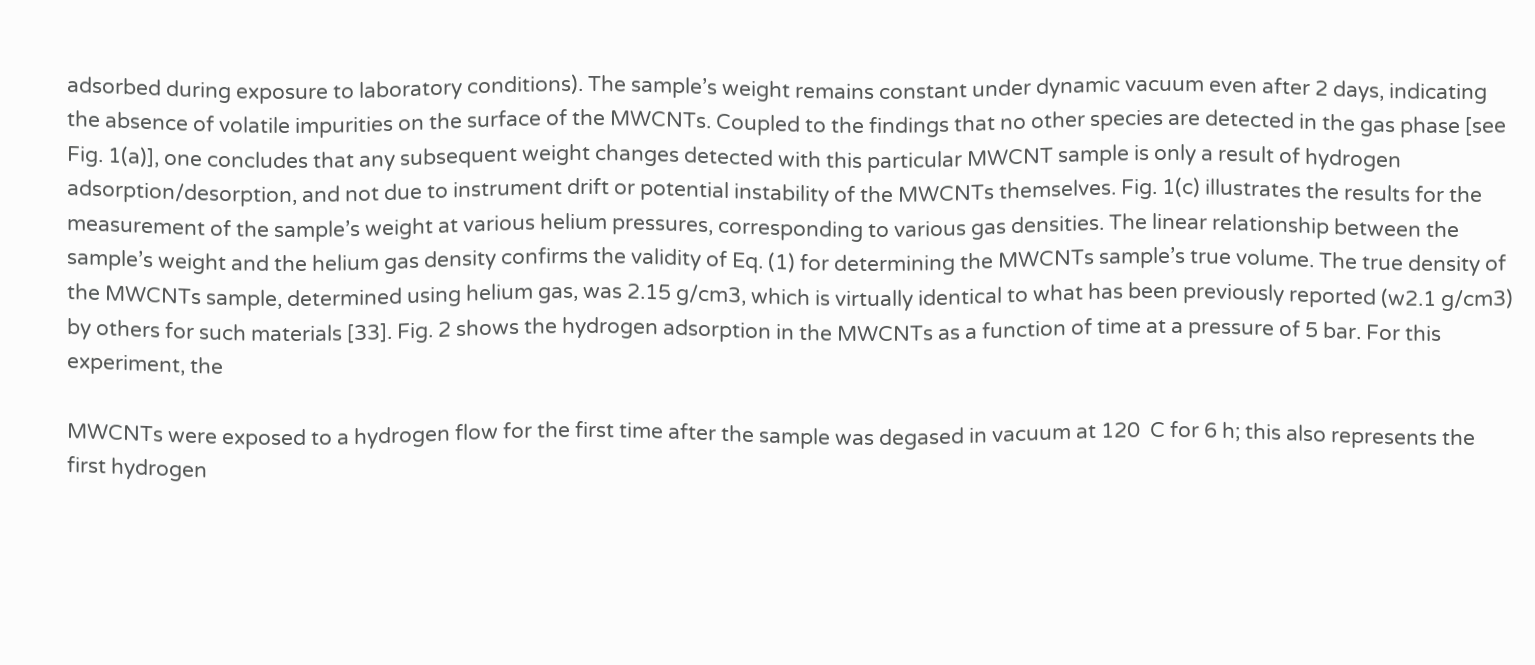adsorbed during exposure to laboratory conditions). The sample’s weight remains constant under dynamic vacuum even after 2 days, indicating the absence of volatile impurities on the surface of the MWCNTs. Coupled to the findings that no other species are detected in the gas phase [see Fig. 1(a)], one concludes that any subsequent weight changes detected with this particular MWCNT sample is only a result of hydrogen adsorption/desorption, and not due to instrument drift or potential instability of the MWCNTs themselves. Fig. 1(c) illustrates the results for the measurement of the sample’s weight at various helium pressures, corresponding to various gas densities. The linear relationship between the sample’s weight and the helium gas density confirms the validity of Eq. (1) for determining the MWCNTs sample’s true volume. The true density of the MWCNTs sample, determined using helium gas, was 2.15 g/cm3, which is virtually identical to what has been previously reported (w2.1 g/cm3) by others for such materials [33]. Fig. 2 shows the hydrogen adsorption in the MWCNTs as a function of time at a pressure of 5 bar. For this experiment, the

MWCNTs were exposed to a hydrogen flow for the first time after the sample was degased in vacuum at 120  C for 6 h; this also represents the first hydrogen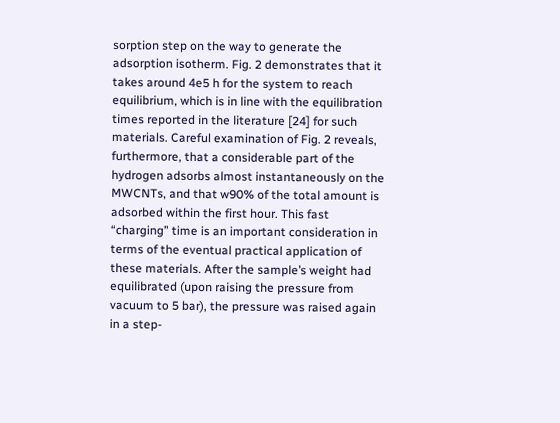sorption step on the way to generate the adsorption isotherm. Fig. 2 demonstrates that it takes around 4e5 h for the system to reach equilibrium, which is in line with the equilibration times reported in the literature [24] for such materials. Careful examination of Fig. 2 reveals, furthermore, that a considerable part of the hydrogen adsorbs almost instantaneously on the MWCNTs, and that w90% of the total amount is adsorbed within the first hour. This fast “charging” time is an important consideration in terms of the eventual practical application of these materials. After the sample’s weight had equilibrated (upon raising the pressure from vacuum to 5 bar), the pressure was raised again in a step-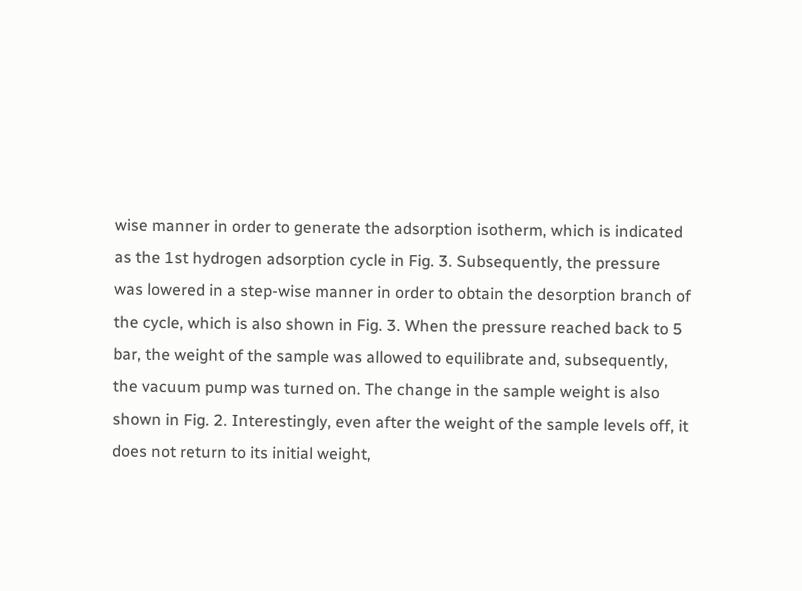wise manner in order to generate the adsorption isotherm, which is indicated as the 1st hydrogen adsorption cycle in Fig. 3. Subsequently, the pressure was lowered in a step-wise manner in order to obtain the desorption branch of the cycle, which is also shown in Fig. 3. When the pressure reached back to 5 bar, the weight of the sample was allowed to equilibrate and, subsequently, the vacuum pump was turned on. The change in the sample weight is also shown in Fig. 2. Interestingly, even after the weight of the sample levels off, it does not return to its initial weight,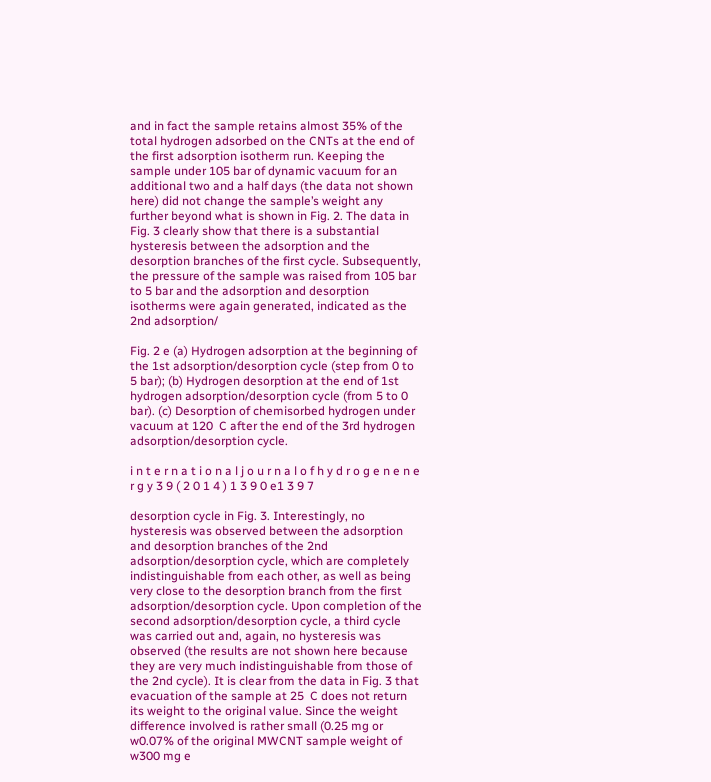and in fact the sample retains almost 35% of the total hydrogen adsorbed on the CNTs at the end of the first adsorption isotherm run. Keeping the sample under 105 bar of dynamic vacuum for an additional two and a half days (the data not shown here) did not change the sample’s weight any further beyond what is shown in Fig. 2. The data in Fig. 3 clearly show that there is a substantial hysteresis between the adsorption and the desorption branches of the first cycle. Subsequently, the pressure of the sample was raised from 105 bar to 5 bar and the adsorption and desorption isotherms were again generated, indicated as the 2nd adsorption/

Fig. 2 e (a) Hydrogen adsorption at the beginning of the 1st adsorption/desorption cycle (step from 0 to 5 bar); (b) Hydrogen desorption at the end of 1st hydrogen adsorption/desorption cycle (from 5 to 0 bar). (c) Desorption of chemisorbed hydrogen under vacuum at 120  C after the end of the 3rd hydrogen adsorption/desorption cycle.

i n t e r n a t i o n a l j o u r n a l o f h y d r o g e n e n e r g y 3 9 ( 2 0 1 4 ) 1 3 9 0 e1 3 9 7

desorption cycle in Fig. 3. Interestingly, no hysteresis was observed between the adsorption and desorption branches of the 2nd adsorption/desorption cycle, which are completely indistinguishable from each other, as well as being very close to the desorption branch from the first adsorption/desorption cycle. Upon completion of the second adsorption/desorption cycle, a third cycle was carried out and, again, no hysteresis was observed (the results are not shown here because they are very much indistinguishable from those of the 2nd cycle). It is clear from the data in Fig. 3 that evacuation of the sample at 25  C does not return its weight to the original value. Since the weight difference involved is rather small (0.25 mg or w0.07% of the original MWCNT sample weight of w300 mg e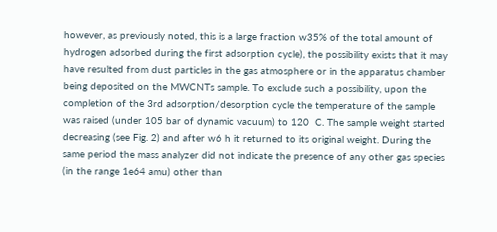however, as previously noted, this is a large fraction w35% of the total amount of hydrogen adsorbed during the first adsorption cycle), the possibility exists that it may have resulted from dust particles in the gas atmosphere or in the apparatus chamber being deposited on the MWCNTs sample. To exclude such a possibility, upon the completion of the 3rd adsorption/desorption cycle the temperature of the sample was raised (under 105 bar of dynamic vacuum) to 120  C. The sample weight started decreasing (see Fig. 2) and after w6 h it returned to its original weight. During the same period the mass analyzer did not indicate the presence of any other gas species (in the range 1e64 amu) other than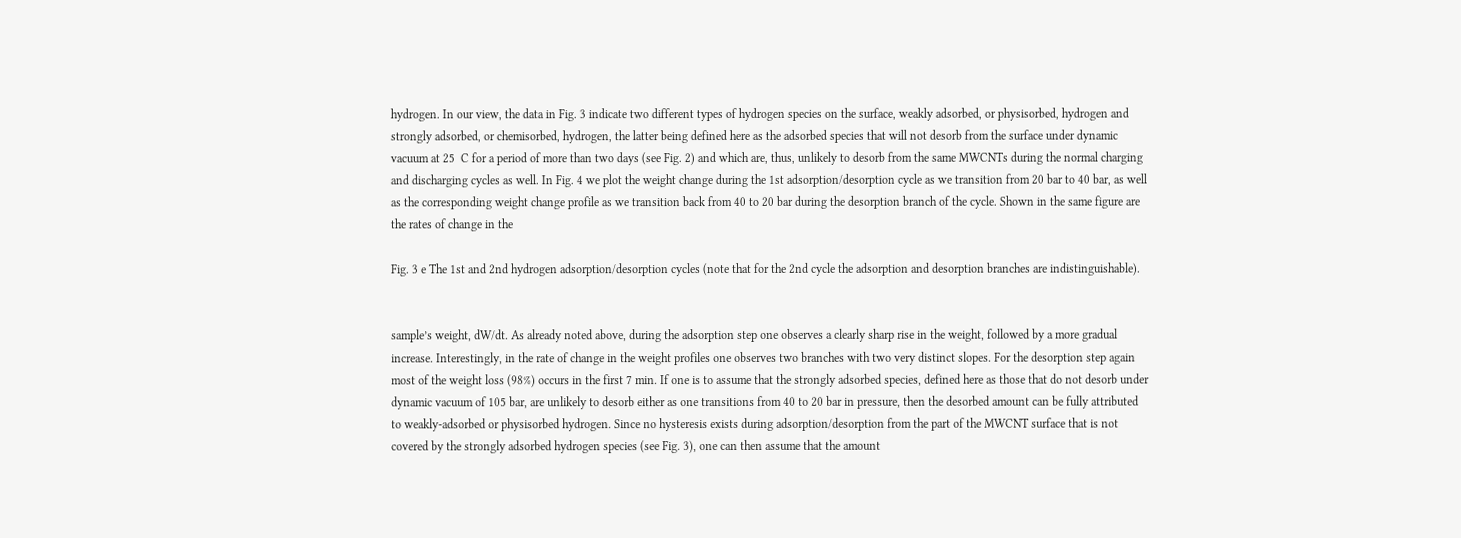hydrogen. In our view, the data in Fig. 3 indicate two different types of hydrogen species on the surface, weakly adsorbed, or physisorbed, hydrogen and strongly adsorbed, or chemisorbed, hydrogen, the latter being defined here as the adsorbed species that will not desorb from the surface under dynamic vacuum at 25  C for a period of more than two days (see Fig. 2) and which are, thus, unlikely to desorb from the same MWCNTs during the normal charging and discharging cycles as well. In Fig. 4 we plot the weight change during the 1st adsorption/desorption cycle as we transition from 20 bar to 40 bar, as well as the corresponding weight change profile as we transition back from 40 to 20 bar during the desorption branch of the cycle. Shown in the same figure are the rates of change in the

Fig. 3 e The 1st and 2nd hydrogen adsorption/desorption cycles (note that for the 2nd cycle the adsorption and desorption branches are indistinguishable).


sample’s weight, dW/dt. As already noted above, during the adsorption step one observes a clearly sharp rise in the weight, followed by a more gradual increase. Interestingly, in the rate of change in the weight profiles one observes two branches with two very distinct slopes. For the desorption step again most of the weight loss (98%) occurs in the first 7 min. If one is to assume that the strongly adsorbed species, defined here as those that do not desorb under dynamic vacuum of 105 bar, are unlikely to desorb either as one transitions from 40 to 20 bar in pressure, then the desorbed amount can be fully attributed to weakly-adsorbed or physisorbed hydrogen. Since no hysteresis exists during adsorption/desorption from the part of the MWCNT surface that is not covered by the strongly adsorbed hydrogen species (see Fig. 3), one can then assume that the amount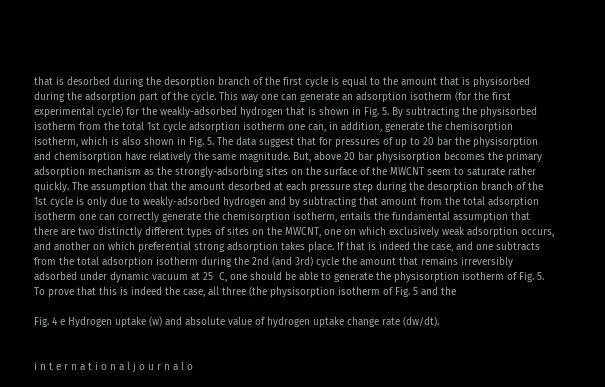that is desorbed during the desorption branch of the first cycle is equal to the amount that is physisorbed during the adsorption part of the cycle. This way one can generate an adsorption isotherm (for the first experimental cycle) for the weakly-adsorbed hydrogen that is shown in Fig. 5. By subtracting the physisorbed isotherm from the total 1st cycle adsorption isotherm one can, in addition, generate the chemisorption isotherm, which is also shown in Fig. 5. The data suggest that for pressures of up to 20 bar the physisorption and chemisorption have relatively the same magnitude. But, above 20 bar physisorption becomes the primary adsorption mechanism as the strongly-adsorbing sites on the surface of the MWCNT seem to saturate rather quickly. The assumption that the amount desorbed at each pressure step during the desorption branch of the 1st cycle is only due to weakly-adsorbed hydrogen and by subtracting that amount from the total adsorption isotherm one can correctly generate the chemisorption isotherm, entails the fundamental assumption that there are two distinctly different types of sites on the MWCNT, one on which exclusively weak adsorption occurs, and another on which preferential strong adsorption takes place. If that is indeed the case, and one subtracts from the total adsorption isotherm during the 2nd (and 3rd) cycle the amount that remains irreversibly adsorbed under dynamic vacuum at 25  C, one should be able to generate the physisorption isotherm of Fig. 5. To prove that this is indeed the case, all three (the physisorption isotherm of Fig. 5 and the

Fig. 4 e Hydrogen uptake (w) and absolute value of hydrogen uptake change rate (dw/dt).


i n t e r n a t i o n a l j o u r n a l o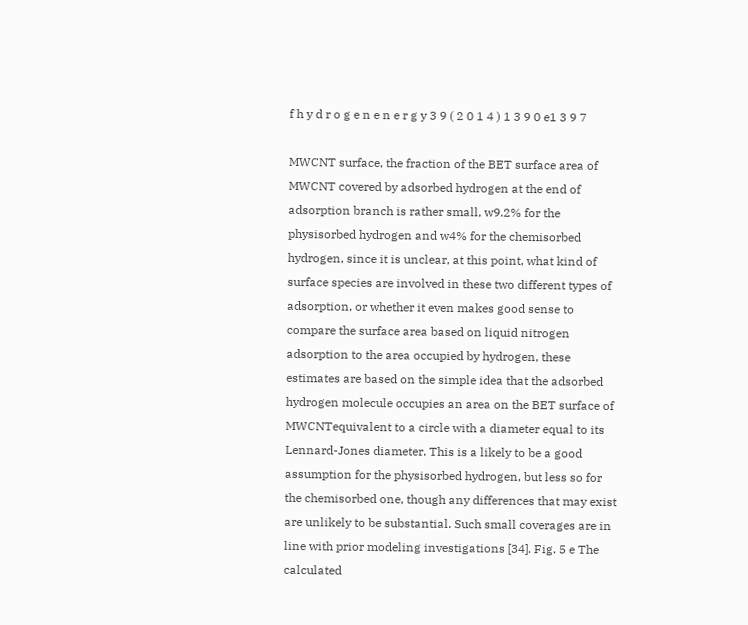f h y d r o g e n e n e r g y 3 9 ( 2 0 1 4 ) 1 3 9 0 e1 3 9 7

MWCNT surface, the fraction of the BET surface area of MWCNT covered by adsorbed hydrogen at the end of adsorption branch is rather small, w9.2% for the physisorbed hydrogen and w4% for the chemisorbed hydrogen, since it is unclear, at this point, what kind of surface species are involved in these two different types of adsorption, or whether it even makes good sense to compare the surface area based on liquid nitrogen adsorption to the area occupied by hydrogen, these estimates are based on the simple idea that the adsorbed hydrogen molecule occupies an area on the BET surface of MWCNTequivalent to a circle with a diameter equal to its Lennard-Jones diameter. This is a likely to be a good assumption for the physisorbed hydrogen, but less so for the chemisorbed one, though any differences that may exist are unlikely to be substantial. Such small coverages are in line with prior modeling investigations [34]. Fig. 5 e The calculated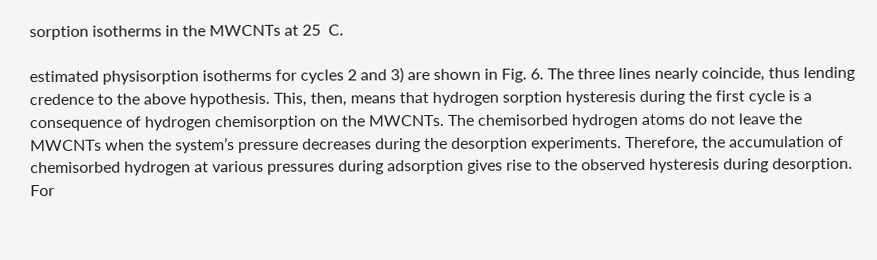sorption isotherms in the MWCNTs at 25  C.

estimated physisorption isotherms for cycles 2 and 3) are shown in Fig. 6. The three lines nearly coincide, thus lending credence to the above hypothesis. This, then, means that hydrogen sorption hysteresis during the first cycle is a consequence of hydrogen chemisorption on the MWCNTs. The chemisorbed hydrogen atoms do not leave the MWCNTs when the system’s pressure decreases during the desorption experiments. Therefore, the accumulation of chemisorbed hydrogen at various pressures during adsorption gives rise to the observed hysteresis during desorption. For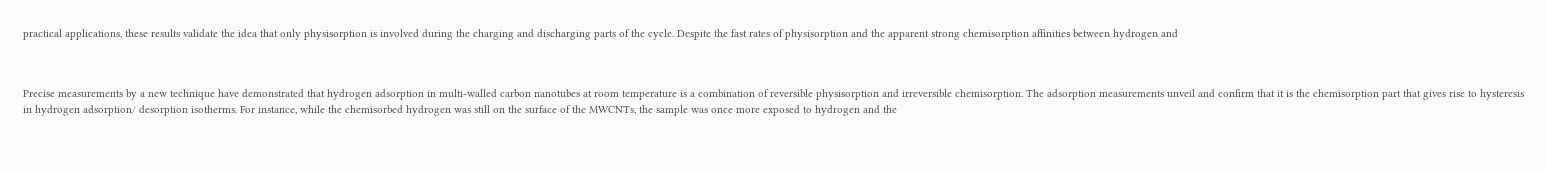practical applications, these results validate the idea that only physisorption is involved during the charging and discharging parts of the cycle. Despite the fast rates of physisorption and the apparent strong chemisorption affinities between hydrogen and



Precise measurements by a new technique have demonstrated that hydrogen adsorption in multi-walled carbon nanotubes at room temperature is a combination of reversible physisorption and irreversible chemisorption. The adsorption measurements unveil and confirm that it is the chemisorption part that gives rise to hysteresis in hydrogen adsorption/ desorption isotherms. For instance, while the chemisorbed hydrogen was still on the surface of the MWCNTs, the sample was once more exposed to hydrogen and the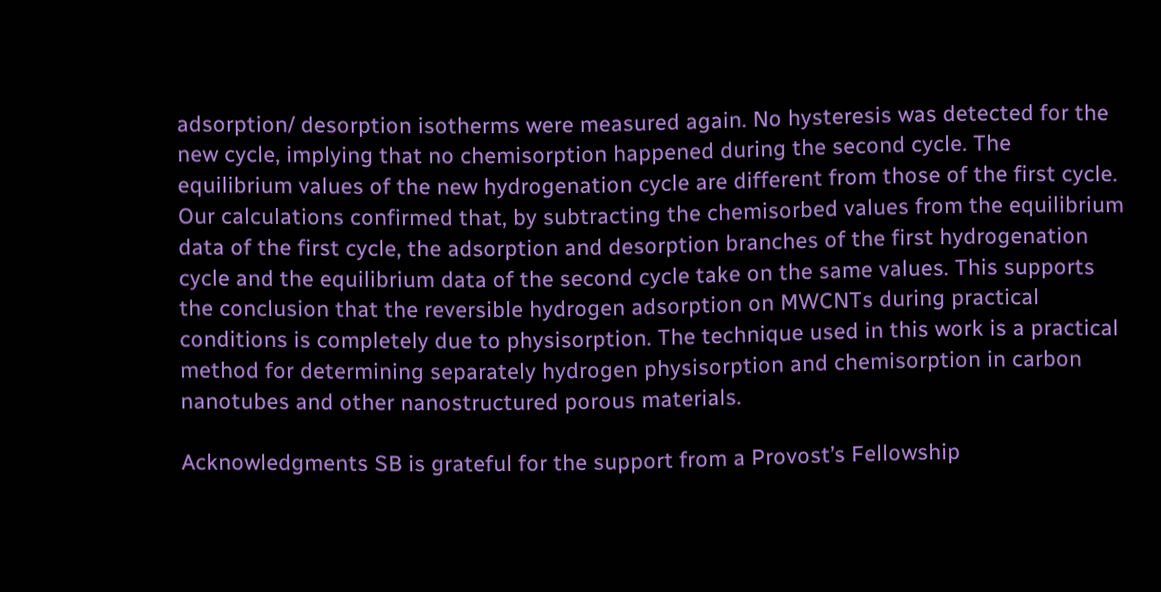adsorption/ desorption isotherms were measured again. No hysteresis was detected for the new cycle, implying that no chemisorption happened during the second cycle. The equilibrium values of the new hydrogenation cycle are different from those of the first cycle. Our calculations confirmed that, by subtracting the chemisorbed values from the equilibrium data of the first cycle, the adsorption and desorption branches of the first hydrogenation cycle and the equilibrium data of the second cycle take on the same values. This supports the conclusion that the reversible hydrogen adsorption on MWCNTs during practical conditions is completely due to physisorption. The technique used in this work is a practical method for determining separately hydrogen physisorption and chemisorption in carbon nanotubes and other nanostructured porous materials.

Acknowledgments SB is grateful for the support from a Provost’s Fellowship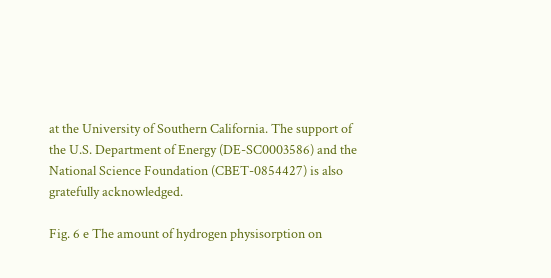at the University of Southern California. The support of the U.S. Department of Energy (DE-SC0003586) and the National Science Foundation (CBET-0854427) is also gratefully acknowledged.

Fig. 6 e The amount of hydrogen physisorption on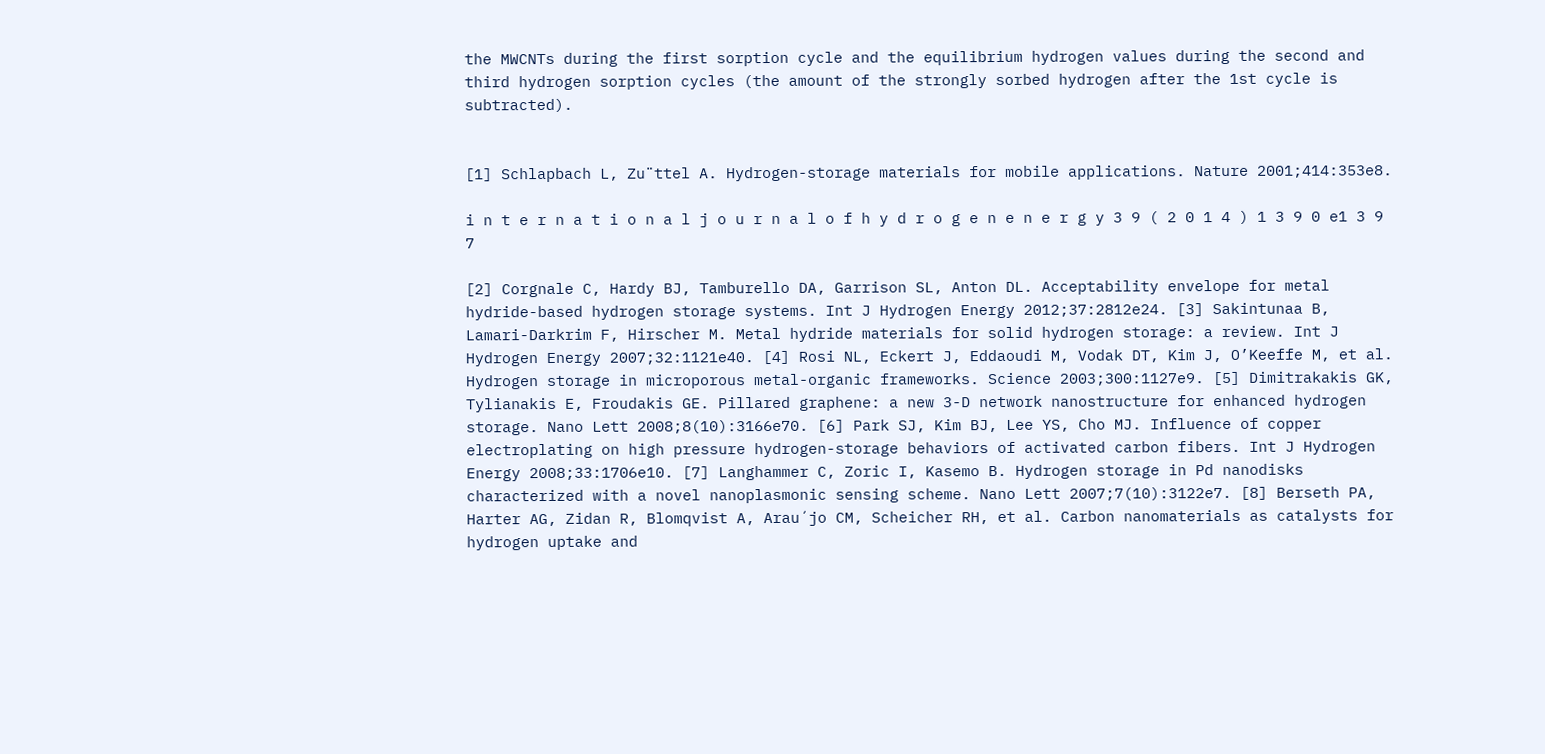the MWCNTs during the first sorption cycle and the equilibrium hydrogen values during the second and third hydrogen sorption cycles (the amount of the strongly sorbed hydrogen after the 1st cycle is subtracted).


[1] Schlapbach L, Zu¨ttel A. Hydrogen-storage materials for mobile applications. Nature 2001;414:353e8.

i n t e r n a t i o n a l j o u r n a l o f h y d r o g e n e n e r g y 3 9 ( 2 0 1 4 ) 1 3 9 0 e1 3 9 7

[2] Corgnale C, Hardy BJ, Tamburello DA, Garrison SL, Anton DL. Acceptability envelope for metal hydride-based hydrogen storage systems. Int J Hydrogen Energy 2012;37:2812e24. [3] Sakintunaa B, Lamari-Darkrim F, Hirscher M. Metal hydride materials for solid hydrogen storage: a review. Int J Hydrogen Energy 2007;32:1121e40. [4] Rosi NL, Eckert J, Eddaoudi M, Vodak DT, Kim J, O’Keeffe M, et al. Hydrogen storage in microporous metal-organic frameworks. Science 2003;300:1127e9. [5] Dimitrakakis GK, Tylianakis E, Froudakis GE. Pillared graphene: a new 3-D network nanostructure for enhanced hydrogen storage. Nano Lett 2008;8(10):3166e70. [6] Park SJ, Kim BJ, Lee YS, Cho MJ. Influence of copper electroplating on high pressure hydrogen-storage behaviors of activated carbon fibers. Int J Hydrogen Energy 2008;33:1706e10. [7] Langhammer C, Zoric I, Kasemo B. Hydrogen storage in Pd nanodisks characterized with a novel nanoplasmonic sensing scheme. Nano Lett 2007;7(10):3122e7. [8] Berseth PA, Harter AG, Zidan R, Blomqvist A, Arau´jo CM, Scheicher RH, et al. Carbon nanomaterials as catalysts for hydrogen uptake and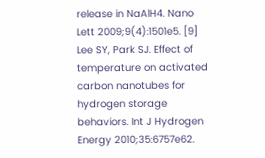release in NaAlH4. Nano Lett 2009;9(4):1501e5. [9] Lee SY, Park SJ. Effect of temperature on activated carbon nanotubes for hydrogen storage behaviors. Int J Hydrogen Energy 2010;35:6757e62.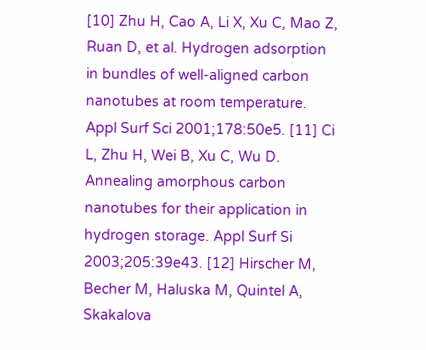[10] Zhu H, Cao A, Li X, Xu C, Mao Z, Ruan D, et al. Hydrogen adsorption in bundles of well-aligned carbon nanotubes at room temperature. Appl Surf Sci 2001;178:50e5. [11] Ci L, Zhu H, Wei B, Xu C, Wu D. Annealing amorphous carbon nanotubes for their application in hydrogen storage. Appl Surf Si 2003;205:39e43. [12] Hirscher M, Becher M, Haluska M, Quintel A, Skakalova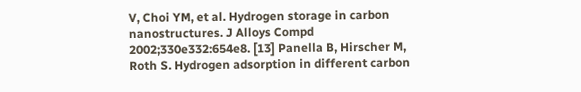V, Choi YM, et al. Hydrogen storage in carbon nanostructures. J Alloys Compd 2002;330e332:654e8. [13] Panella B, Hirscher M, Roth S. Hydrogen adsorption in different carbon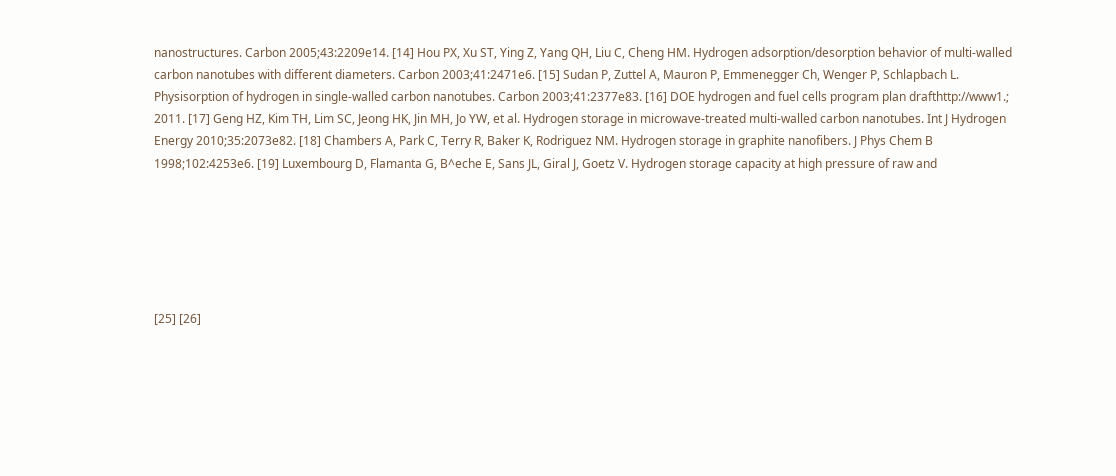nanostructures. Carbon 2005;43:2209e14. [14] Hou PX, Xu ST, Ying Z, Yang QH, Liu C, Cheng HM. Hydrogen adsorption/desorption behavior of multi-walled carbon nanotubes with different diameters. Carbon 2003;41:2471e6. [15] Sudan P, Zuttel A, Mauron P, Emmenegger Ch, Wenger P, Schlapbach L. Physisorption of hydrogen in single-walled carbon nanotubes. Carbon 2003;41:2377e83. [16] DOE hydrogen and fuel cells program plan drafthttp://www1.; 2011. [17] Geng HZ, Kim TH, Lim SC, Jeong HK, Jin MH, Jo YW, et al. Hydrogen storage in microwave-treated multi-walled carbon nanotubes. Int J Hydrogen Energy 2010;35:2073e82. [18] Chambers A, Park C, Terry R, Baker K, Rodriguez NM. Hydrogen storage in graphite nanofibers. J Phys Chem B 1998;102:4253e6. [19] Luxembourg D, Flamanta G, B^eche E, Sans JL, Giral J, Goetz V. Hydrogen storage capacity at high pressure of raw and






[25] [26]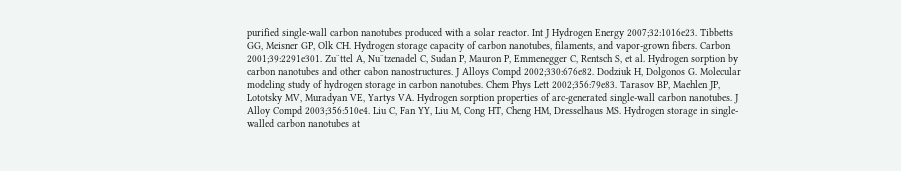purified single-wall carbon nanotubes produced with a solar reactor. Int J Hydrogen Energy 2007;32:1016e23. Tibbetts GG, Meisner GP, Olk CH. Hydrogen storage capacity of carbon nanotubes, filaments, and vapor-grown fibers. Carbon 2001;39:2291e301. Zu¨ttel A, Nu¨tzenadel C, Sudan P, Mauron P, Emmenegger C, Rentsch S, et al. Hydrogen sorption by carbon nanotubes and other cabon nanostructures. J Alloys Compd 2002;330:676e82. Dodziuk H, Dolgonos G. Molecular modeling study of hydrogen storage in carbon nanotubes. Chem Phys Lett 2002;356:79e83. Tarasov BP, Maehlen JP, Lototsky MV, Muradyan VE, Yartys VA. Hydrogen sorption properties of arc-generated single-wall carbon nanotubes. J Alloy Compd 2003;356:510e4. Liu C, Fan YY, Liu M, Cong HT, Cheng HM, Dresselhaus MS. Hydrogen storage in single-walled carbon nanotubes at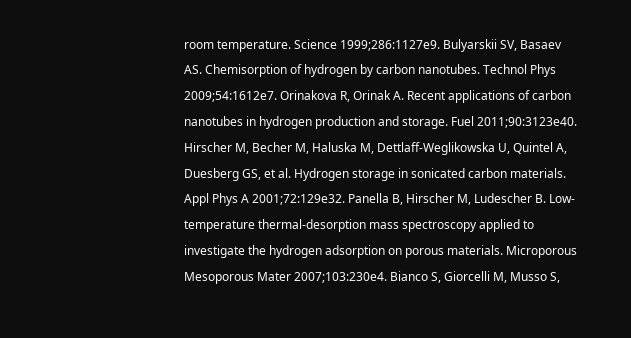room temperature. Science 1999;286:1127e9. Bulyarskii SV, Basaev AS. Chemisorption of hydrogen by carbon nanotubes. Technol Phys 2009;54:1612e7. Orinakova R, Orinak A. Recent applications of carbon nanotubes in hydrogen production and storage. Fuel 2011;90:3123e40. Hirscher M, Becher M, Haluska M, Dettlaff-Weglikowska U, Quintel A, Duesberg GS, et al. Hydrogen storage in sonicated carbon materials. Appl Phys A 2001;72:129e32. Panella B, Hirscher M, Ludescher B. Low-temperature thermal-desorption mass spectroscopy applied to investigate the hydrogen adsorption on porous materials. Microporous Mesoporous Mater 2007;103:230e4. Bianco S, Giorcelli M, Musso S,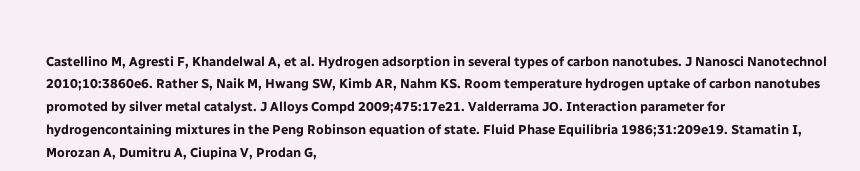Castellino M, Agresti F, Khandelwal A, et al. Hydrogen adsorption in several types of carbon nanotubes. J Nanosci Nanotechnol 2010;10:3860e6. Rather S, Naik M, Hwang SW, Kimb AR, Nahm KS. Room temperature hydrogen uptake of carbon nanotubes promoted by silver metal catalyst. J Alloys Compd 2009;475:17e21. Valderrama JO. Interaction parameter for hydrogencontaining mixtures in the Peng Robinson equation of state. Fluid Phase Equilibria 1986;31:209e19. Stamatin I, Morozan A, Dumitru A, Ciupina V, Prodan G,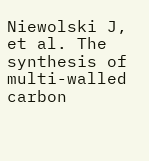Niewolski J, et al. The synthesis of multi-walled carbon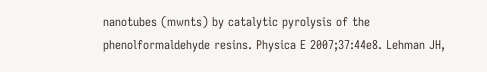nanotubes (mwnts) by catalytic pyrolysis of the phenolformaldehyde resins. Physica E 2007;37:44e8. Lehman JH,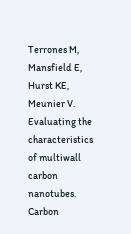Terrones M, Mansfield E, Hurst KE, Meunier V. Evaluating the characteristics of multiwall carbon nanotubes. Carbon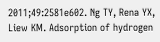2011;49:2581e602. Ng TY, Rena YX, Liew KM. Adsorption of hydrogen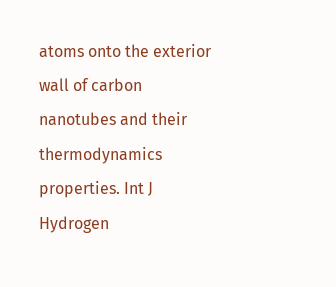atoms onto the exterior wall of carbon nanotubes and their thermodynamics properties. Int J Hydrogen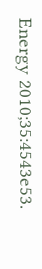Energy 2010;35:4543e53.